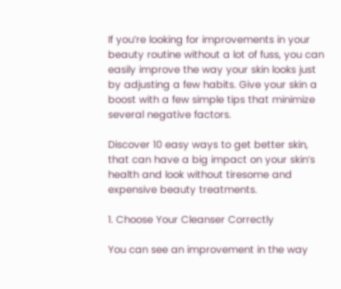If you’re looking for improvements in your beauty routine without a lot of fuss, you can easily improve the way your skin looks just by adjusting a few habits. Give your skin a boost with a few simple tips that minimize several negative factors.

Discover 10 easy ways to get better skin, that can have a big impact on your skin’s health and look without tiresome and expensive beauty treatments.

1. Choose Your Cleanser Correctly

You can see an improvement in the way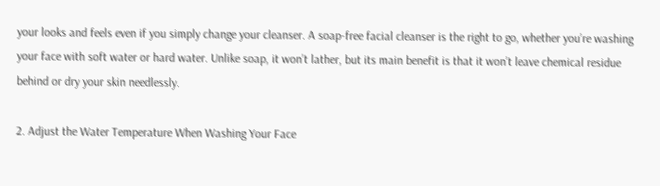your looks and feels even if you simply change your cleanser. A soap-free facial cleanser is the right to go, whether you’re washing your face with soft water or hard water. Unlike soap, it won’t lather, but its main benefit is that it won’t leave chemical residue behind or dry your skin needlessly.

2. Adjust the Water Temperature When Washing Your Face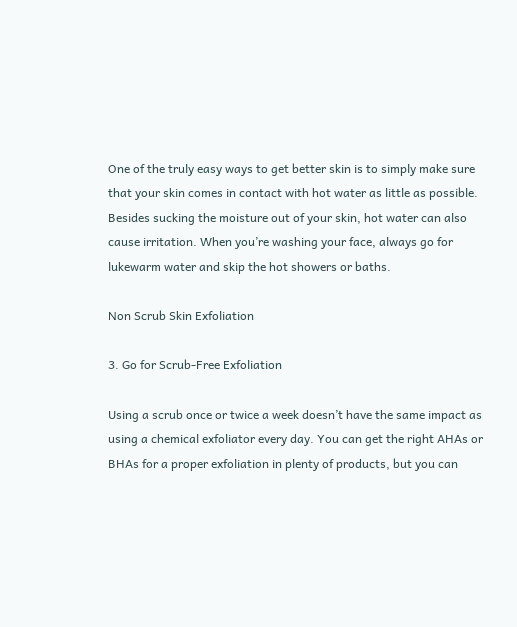One of the truly easy ways to get better skin is to simply make sure that your skin comes in contact with hot water as little as possible. Besides sucking the moisture out of your skin, hot water can also cause irritation. When you’re washing your face, always go for lukewarm water and skip the hot showers or baths.

Non Scrub Skin Exfoliation

3. Go for Scrub-Free Exfoliation

Using a scrub once or twice a week doesn’t have the same impact as using a chemical exfoliator every day. You can get the right AHAs or BHAs for a proper exfoliation in plenty of products, but you can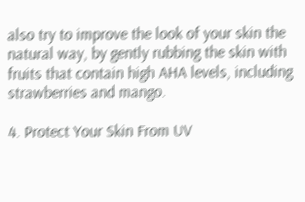also try to improve the look of your skin the natural way, by gently rubbing the skin with fruits that contain high AHA levels, including strawberries and mango.

4. Protect Your Skin From UV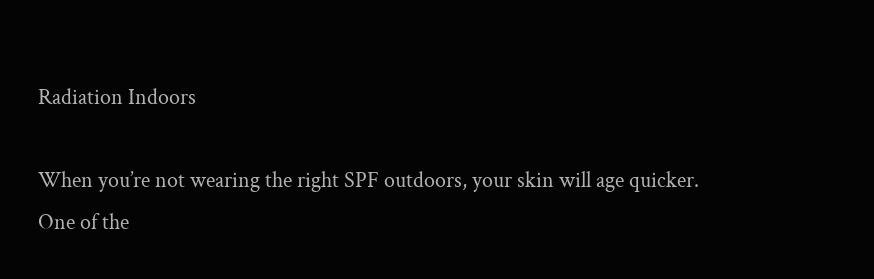Radiation Indoors

When you’re not wearing the right SPF outdoors, your skin will age quicker. One of the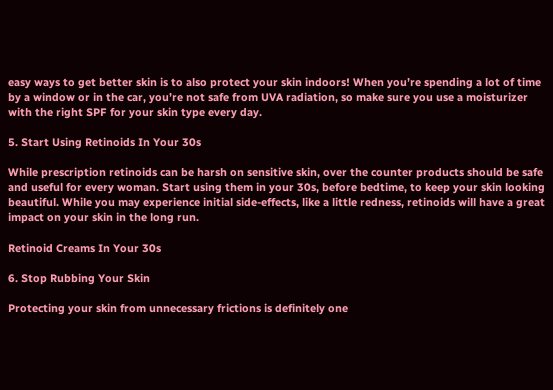easy ways to get better skin is to also protect your skin indoors! When you’re spending a lot of time by a window or in the car, you’re not safe from UVA radiation, so make sure you use a moisturizer with the right SPF for your skin type every day.

5. Start Using Retinoids In Your 30s

While prescription retinoids can be harsh on sensitive skin, over the counter products should be safe and useful for every woman. Start using them in your 30s, before bedtime, to keep your skin looking beautiful. While you may experience initial side-effects, like a little redness, retinoids will have a great impact on your skin in the long run.

Retinoid Creams In Your 30s

6. Stop Rubbing Your Skin

Protecting your skin from unnecessary frictions is definitely one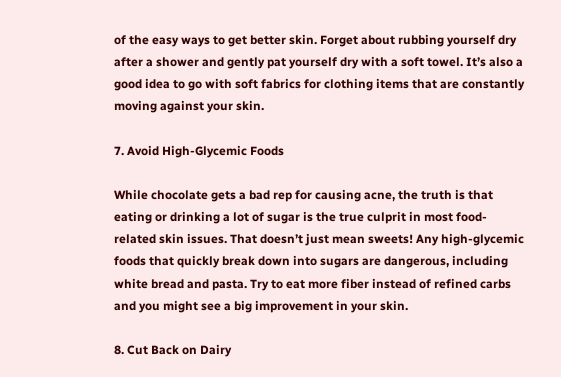of the easy ways to get better skin. Forget about rubbing yourself dry after a shower and gently pat yourself dry with a soft towel. It’s also a good idea to go with soft fabrics for clothing items that are constantly moving against your skin.

7. Avoid High-Glycemic Foods

While chocolate gets a bad rep for causing acne, the truth is that eating or drinking a lot of sugar is the true culprit in most food-related skin issues. That doesn’t just mean sweets! Any high-glycemic foods that quickly break down into sugars are dangerous, including white bread and pasta. Try to eat more fiber instead of refined carbs and you might see a big improvement in your skin.

8. Cut Back on Dairy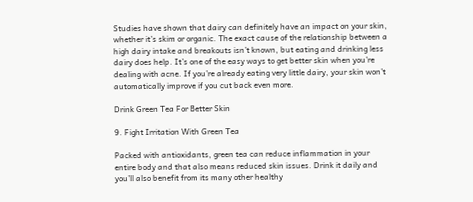Studies have shown that dairy can definitely have an impact on your skin, whether it’s skim or organic. The exact cause of the relationship between a high dairy intake and breakouts isn’t known, but eating and drinking less dairy does help. It’s one of the easy ways to get better skin when you’re dealing with acne. If you’re already eating very little dairy, your skin won’t automatically improve if you cut back even more.

Drink Green Tea For Better Skin

9. Fight Irritation With Green Tea

Packed with antioxidants, green tea can reduce inflammation in your entire body and that also means reduced skin issues. Drink it daily and you’ll also benefit from its many other healthy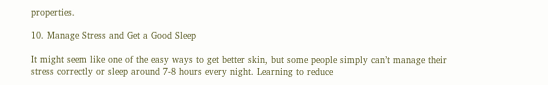properties.

10. Manage Stress and Get a Good Sleep

It might seem like one of the easy ways to get better skin, but some people simply can’t manage their stress correctly or sleep around 7-8 hours every night. Learning to reduce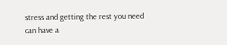stress and getting the rest you need can have a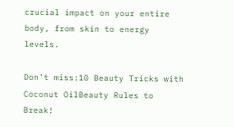crucial impact on your entire body, from skin to energy levels.

Don’t miss:10 Beauty Tricks with Coconut OilBeauty Rules to Break!